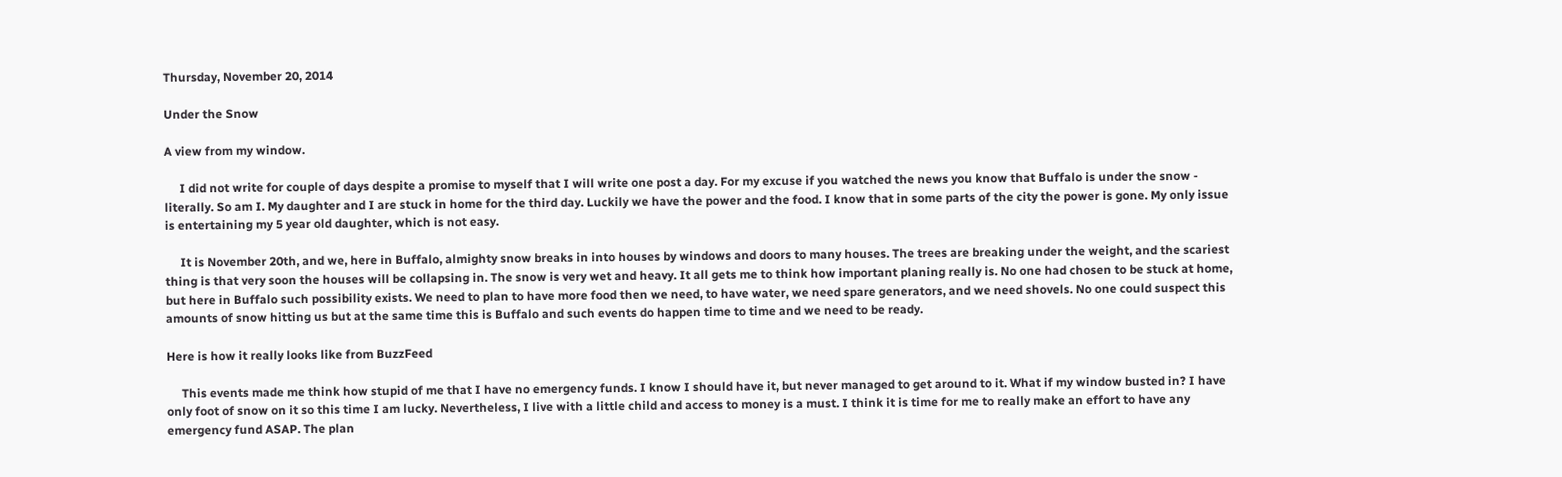Thursday, November 20, 2014

Under the Snow

A view from my window.

     I did not write for couple of days despite a promise to myself that I will write one post a day. For my excuse if you watched the news you know that Buffalo is under the snow - literally. So am I. My daughter and I are stuck in home for the third day. Luckily we have the power and the food. I know that in some parts of the city the power is gone. My only issue is entertaining my 5 year old daughter, which is not easy.

     It is November 20th, and we, here in Buffalo, almighty snow breaks in into houses by windows and doors to many houses. The trees are breaking under the weight, and the scariest thing is that very soon the houses will be collapsing in. The snow is very wet and heavy. It all gets me to think how important planing really is. No one had chosen to be stuck at home, but here in Buffalo such possibility exists. We need to plan to have more food then we need, to have water, we need spare generators, and we need shovels. No one could suspect this amounts of snow hitting us but at the same time this is Buffalo and such events do happen time to time and we need to be ready.

Here is how it really looks like from BuzzFeed

     This events made me think how stupid of me that I have no emergency funds. I know I should have it, but never managed to get around to it. What if my window busted in? I have only foot of snow on it so this time I am lucky. Nevertheless, I live with a little child and access to money is a must. I think it is time for me to really make an effort to have any emergency fund ASAP. The plan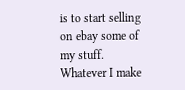is to start selling on ebay some of my stuff. Whatever I make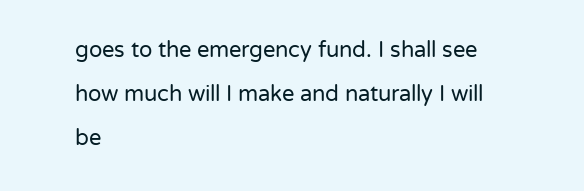goes to the emergency fund. I shall see how much will I make and naturally I will be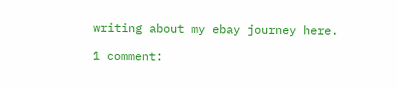writing about my ebay journey here.

1 comment: